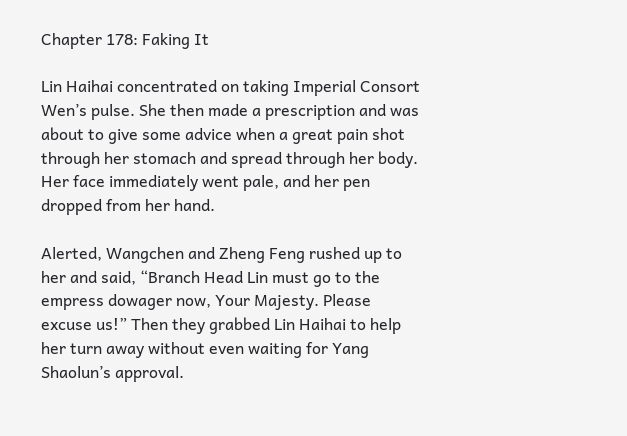Chapter 178: Faking It

Lin Haihai concentrated on taking Imperial Consort Wen’s pulse. She then made a prescription and was about to give some advice when a great pain shot through her stomach and spread through her body. Her face immediately went pale, and her pen dropped from her hand.

Alerted, Wangchen and Zheng Feng rushed up to her and said, “Branch Head Lin must go to the empress dowager now, Your Majesty. Please excuse us!” Then they grabbed Lin Haihai to help her turn away without even waiting for Yang Shaolun’s approval.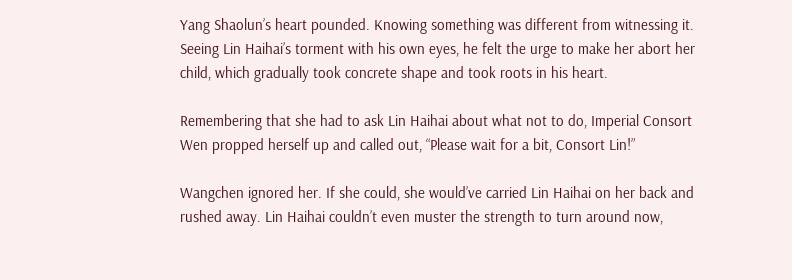Yang Shaolun’s heart pounded. Knowing something was different from witnessing it. Seeing Lin Haihai’s torment with his own eyes, he felt the urge to make her abort her child, which gradually took concrete shape and took roots in his heart.

Remembering that she had to ask Lin Haihai about what not to do, Imperial Consort Wen propped herself up and called out, “Please wait for a bit, Consort Lin!”

Wangchen ignored her. If she could, she would’ve carried Lin Haihai on her back and rushed away. Lin Haihai couldn’t even muster the strength to turn around now,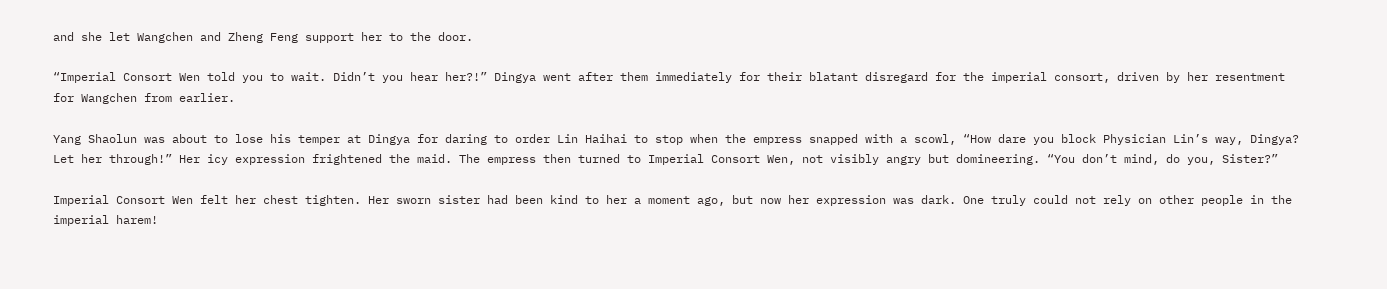and she let Wangchen and Zheng Feng support her to the door.

“Imperial Consort Wen told you to wait. Didn’t you hear her?!” Dingya went after them immediately for their blatant disregard for the imperial consort, driven by her resentment for Wangchen from earlier.

Yang Shaolun was about to lose his temper at Dingya for daring to order Lin Haihai to stop when the empress snapped with a scowl, “How dare you block Physician Lin’s way, Dingya? Let her through!” Her icy expression frightened the maid. The empress then turned to Imperial Consort Wen, not visibly angry but domineering. “You don’t mind, do you, Sister?”

Imperial Consort Wen felt her chest tighten. Her sworn sister had been kind to her a moment ago, but now her expression was dark. One truly could not rely on other people in the imperial harem!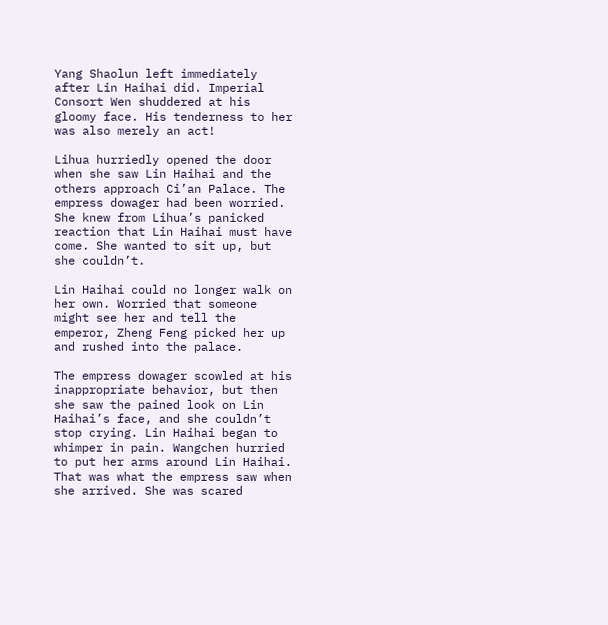Yang Shaolun left immediately after Lin Haihai did. Imperial Consort Wen shuddered at his gloomy face. His tenderness to her was also merely an act!

Lihua hurriedly opened the door when she saw Lin Haihai and the others approach Ci’an Palace. The empress dowager had been worried. She knew from Lihua’s panicked reaction that Lin Haihai must have come. She wanted to sit up, but she couldn’t.

Lin Haihai could no longer walk on her own. Worried that someone might see her and tell the emperor, Zheng Feng picked her up and rushed into the palace.

The empress dowager scowled at his inappropriate behavior, but then she saw the pained look on Lin Haihai’s face, and she couldn’t stop crying. Lin Haihai began to whimper in pain. Wangchen hurried to put her arms around Lin Haihai. That was what the empress saw when she arrived. She was scared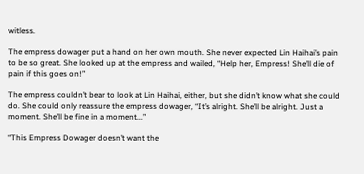witless.

The empress dowager put a hand on her own mouth. She never expected Lin Haihai’s pain to be so great. She looked up at the empress and wailed, “Help her, Empress! She’ll die of pain if this goes on!”

The empress couldn’t bear to look at Lin Haihai, either, but she didn’t know what she could do. She could only reassure the empress dowager, “It’s alright. She’ll be alright. Just a moment. She’ll be fine in a moment...”

“This Empress Dowager doesn’t want the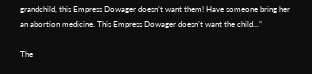grandchild, this Empress Dowager doesn’t want them! Have someone bring her an abortion medicine. This Empress Dowager doesn’t want the child...”

The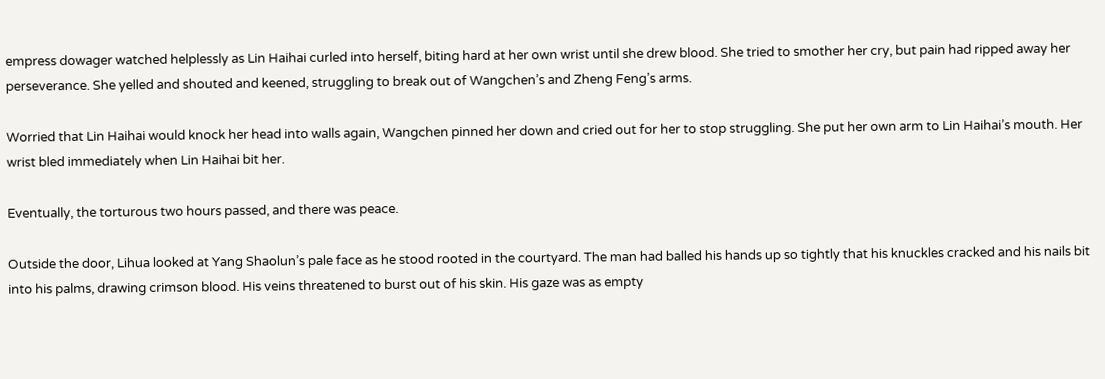empress dowager watched helplessly as Lin Haihai curled into herself, biting hard at her own wrist until she drew blood. She tried to smother her cry, but pain had ripped away her perseverance. She yelled and shouted and keened, struggling to break out of Wangchen’s and Zheng Feng’s arms.

Worried that Lin Haihai would knock her head into walls again, Wangchen pinned her down and cried out for her to stop struggling. She put her own arm to Lin Haihai’s mouth. Her wrist bled immediately when Lin Haihai bit her.

Eventually, the torturous two hours passed, and there was peace.

Outside the door, Lihua looked at Yang Shaolun’s pale face as he stood rooted in the courtyard. The man had balled his hands up so tightly that his knuckles cracked and his nails bit into his palms, drawing crimson blood. His veins threatened to burst out of his skin. His gaze was as empty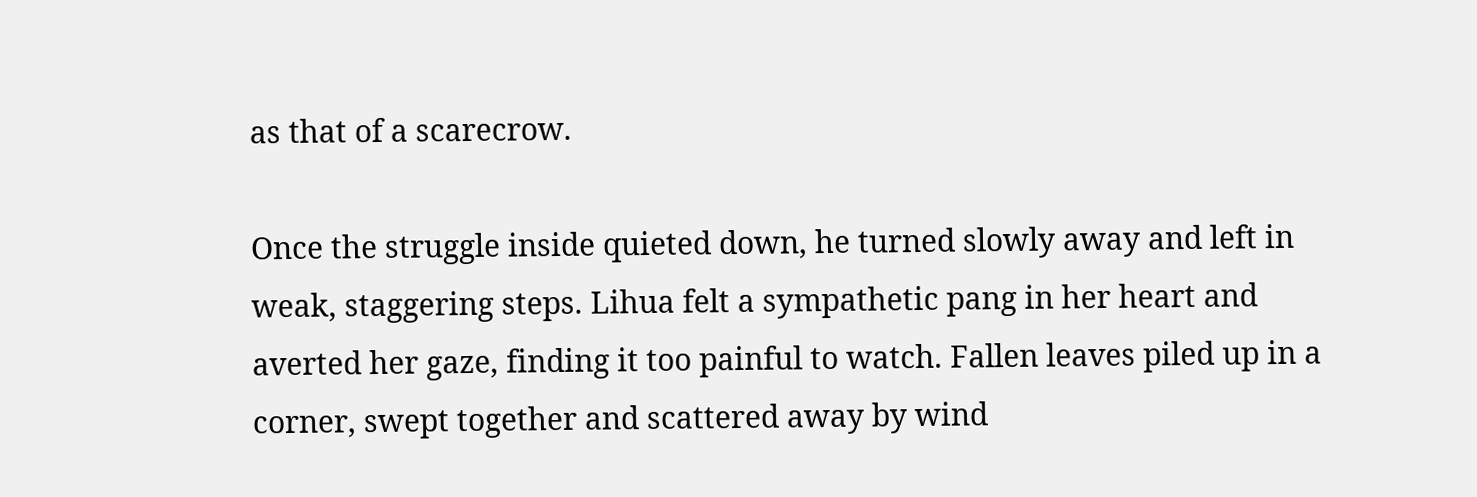as that of a scarecrow.

Once the struggle inside quieted down, he turned slowly away and left in weak, staggering steps. Lihua felt a sympathetic pang in her heart and averted her gaze, finding it too painful to watch. Fallen leaves piled up in a corner, swept together and scattered away by wind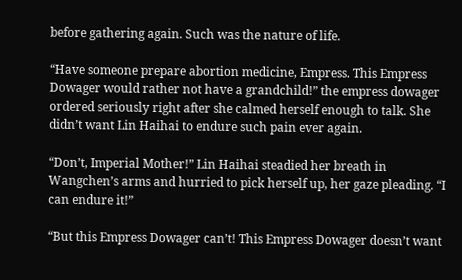before gathering again. Such was the nature of life.

“Have someone prepare abortion medicine, Empress. This Empress Dowager would rather not have a grandchild!” the empress dowager ordered seriously right after she calmed herself enough to talk. She didn’t want Lin Haihai to endure such pain ever again.

“Don’t, Imperial Mother!” Lin Haihai steadied her breath in Wangchen’s arms and hurried to pick herself up, her gaze pleading. “I can endure it!”

“But this Empress Dowager can’t! This Empress Dowager doesn’t want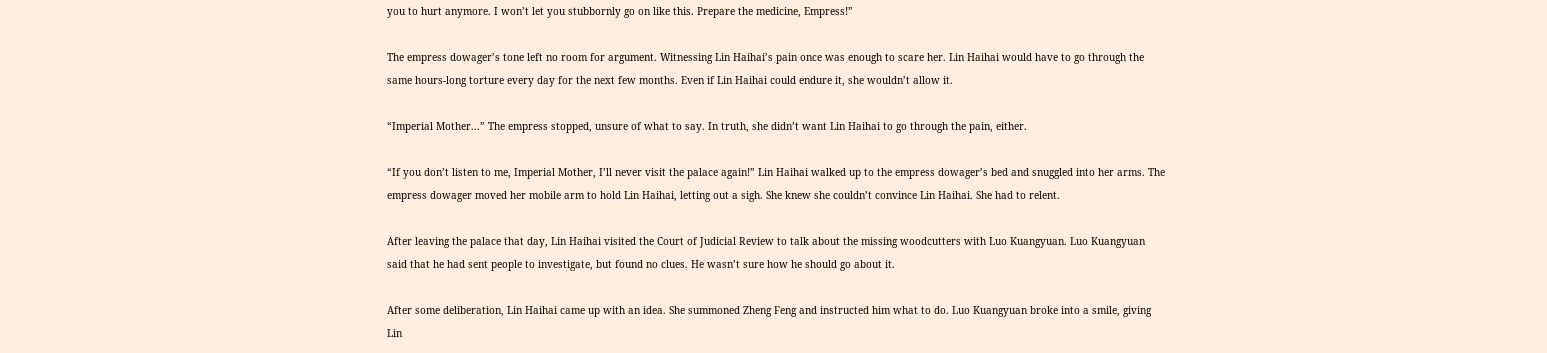you to hurt anymore. I won’t let you stubbornly go on like this. Prepare the medicine, Empress!”

The empress dowager’s tone left no room for argument. Witnessing Lin Haihai’s pain once was enough to scare her. Lin Haihai would have to go through the same hours-long torture every day for the next few months. Even if Lin Haihai could endure it, she wouldn’t allow it.

“Imperial Mother...” The empress stopped, unsure of what to say. In truth, she didn’t want Lin Haihai to go through the pain, either.

“If you don’t listen to me, Imperial Mother, I’ll never visit the palace again!” Lin Haihai walked up to the empress dowager’s bed and snuggled into her arms. The empress dowager moved her mobile arm to hold Lin Haihai, letting out a sigh. She knew she couldn’t convince Lin Haihai. She had to relent.

After leaving the palace that day, Lin Haihai visited the Court of Judicial Review to talk about the missing woodcutters with Luo Kuangyuan. Luo Kuangyuan said that he had sent people to investigate, but found no clues. He wasn’t sure how he should go about it.

After some deliberation, Lin Haihai came up with an idea. She summoned Zheng Feng and instructed him what to do. Luo Kuangyuan broke into a smile, giving Lin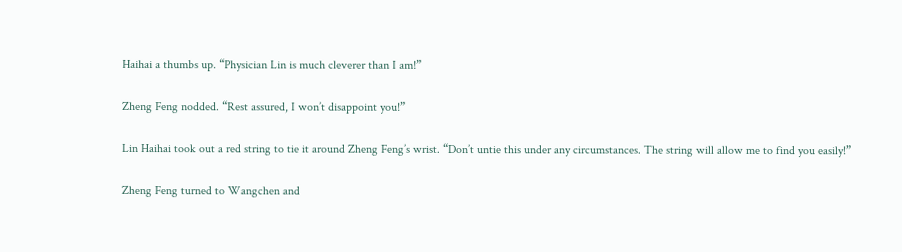Haihai a thumbs up. “Physician Lin is much cleverer than I am!”

Zheng Feng nodded. “Rest assured, I won’t disappoint you!”

Lin Haihai took out a red string to tie it around Zheng Feng’s wrist. “Don’t untie this under any circumstances. The string will allow me to find you easily!”

Zheng Feng turned to Wangchen and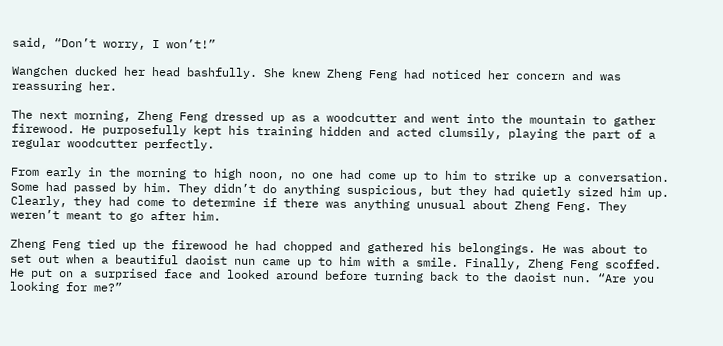said, “Don’t worry, I won’t!”

Wangchen ducked her head bashfully. She knew Zheng Feng had noticed her concern and was reassuring her.

The next morning, Zheng Feng dressed up as a woodcutter and went into the mountain to gather firewood. He purposefully kept his training hidden and acted clumsily, playing the part of a regular woodcutter perfectly.

From early in the morning to high noon, no one had come up to him to strike up a conversation. Some had passed by him. They didn’t do anything suspicious, but they had quietly sized him up. Clearly, they had come to determine if there was anything unusual about Zheng Feng. They weren’t meant to go after him.

Zheng Feng tied up the firewood he had chopped and gathered his belongings. He was about to set out when a beautiful daoist nun came up to him with a smile. Finally, Zheng Feng scoffed. He put on a surprised face and looked around before turning back to the daoist nun. “Are you looking for me?”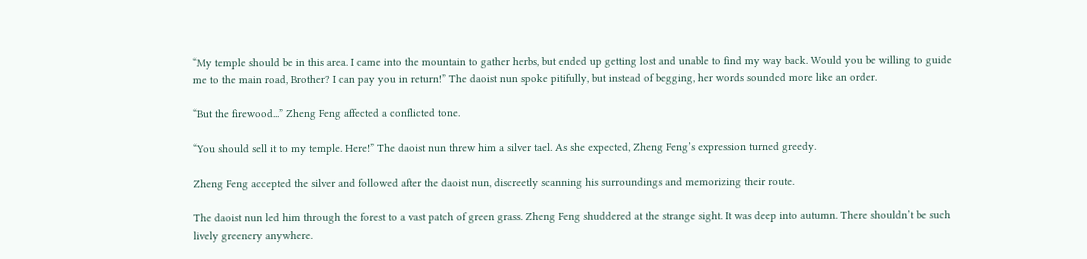“My temple should be in this area. I came into the mountain to gather herbs, but ended up getting lost and unable to find my way back. Would you be willing to guide me to the main road, Brother? I can pay you in return!” The daoist nun spoke pitifully, but instead of begging, her words sounded more like an order.

“But the firewood...” Zheng Feng affected a conflicted tone.

“You should sell it to my temple. Here!” The daoist nun threw him a silver tael. As she expected, Zheng Feng’s expression turned greedy.

Zheng Feng accepted the silver and followed after the daoist nun, discreetly scanning his surroundings and memorizing their route.

The daoist nun led him through the forest to a vast patch of green grass. Zheng Feng shuddered at the strange sight. It was deep into autumn. There shouldn’t be such lively greenery anywhere.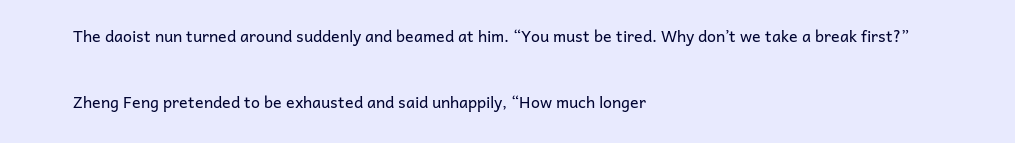The daoist nun turned around suddenly and beamed at him. “You must be tired. Why don’t we take a break first?”

Zheng Feng pretended to be exhausted and said unhappily, “How much longer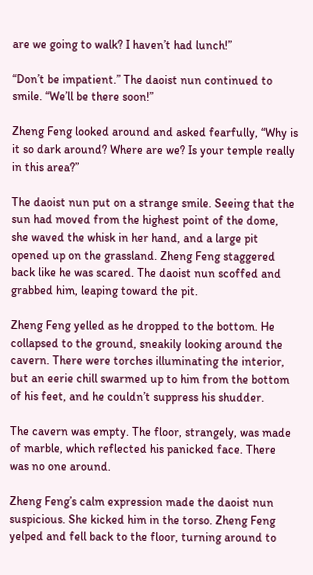are we going to walk? I haven’t had lunch!”

“Don’t be impatient.” The daoist nun continued to smile. “We’ll be there soon!”

Zheng Feng looked around and asked fearfully, “Why is it so dark around? Where are we? Is your temple really in this area?”

The daoist nun put on a strange smile. Seeing that the sun had moved from the highest point of the dome, she waved the whisk in her hand, and a large pit opened up on the grassland. Zheng Feng staggered back like he was scared. The daoist nun scoffed and grabbed him, leaping toward the pit.

Zheng Feng yelled as he dropped to the bottom. He collapsed to the ground, sneakily looking around the cavern. There were torches illuminating the interior, but an eerie chill swarmed up to him from the bottom of his feet, and he couldn’t suppress his shudder.

The cavern was empty. The floor, strangely, was made of marble, which reflected his panicked face. There was no one around.

Zheng Feng’s calm expression made the daoist nun suspicious. She kicked him in the torso. Zheng Feng yelped and fell back to the floor, turning around to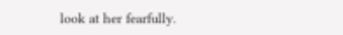look at her fearfully.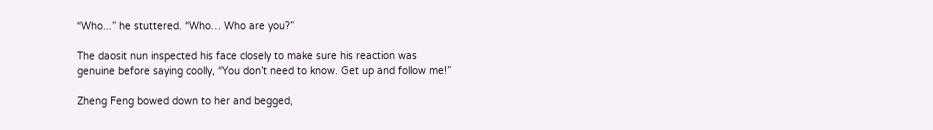“Who...” he stuttered. “Who… Who are you?”

The daosit nun inspected his face closely to make sure his reaction was genuine before saying coolly, “You don’t need to know. Get up and follow me!”

Zheng Feng bowed down to her and begged,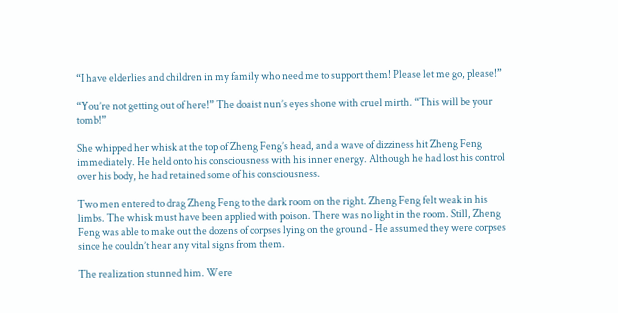“I have elderlies and children in my family who need me to support them! Please let me go, please!”

“You’re not getting out of here!” The doaist nun’s eyes shone with cruel mirth. “This will be your tomb!”

She whipped her whisk at the top of Zheng Feng’s head, and a wave of dizziness hit Zheng Feng immediately. He held onto his consciousness with his inner energy. Although he had lost his control over his body, he had retained some of his consciousness.

Two men entered to drag Zheng Feng to the dark room on the right. Zheng Feng felt weak in his limbs. The whisk must have been applied with poison. There was no light in the room. Still, Zheng Feng was able to make out the dozens of corpses lying on the ground - He assumed they were corpses since he couldn’t hear any vital signs from them.

The realization stunned him. Were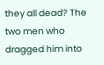they all dead? The two men who dragged him into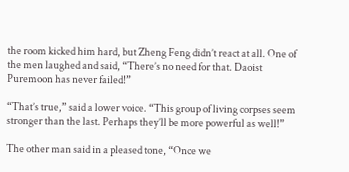the room kicked him hard, but Zheng Feng didn’t react at all. One of the men laughed and said, “There’s no need for that. Daoist Puremoon has never failed!”

“That’s true,” said a lower voice. “This group of living corpses seem stronger than the last. Perhaps they’ll be more powerful as well!”

The other man said in a pleased tone, “Once we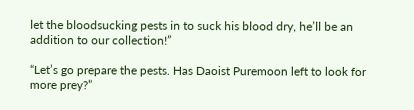let the bloodsucking pests in to suck his blood dry, he’ll be an addition to our collection!”

“Let’s go prepare the pests. Has Daoist Puremoon left to look for more prey?”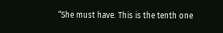“She must have. This is the tenth one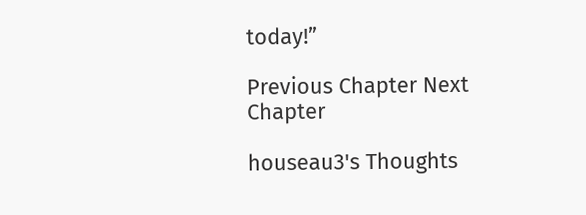today!”

Previous Chapter Next Chapter

houseau3's Thoughts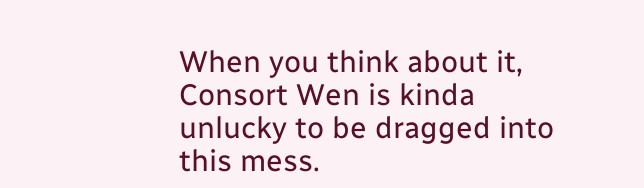When you think about it, Consort Wen is kinda unlucky to be dragged into this mess.